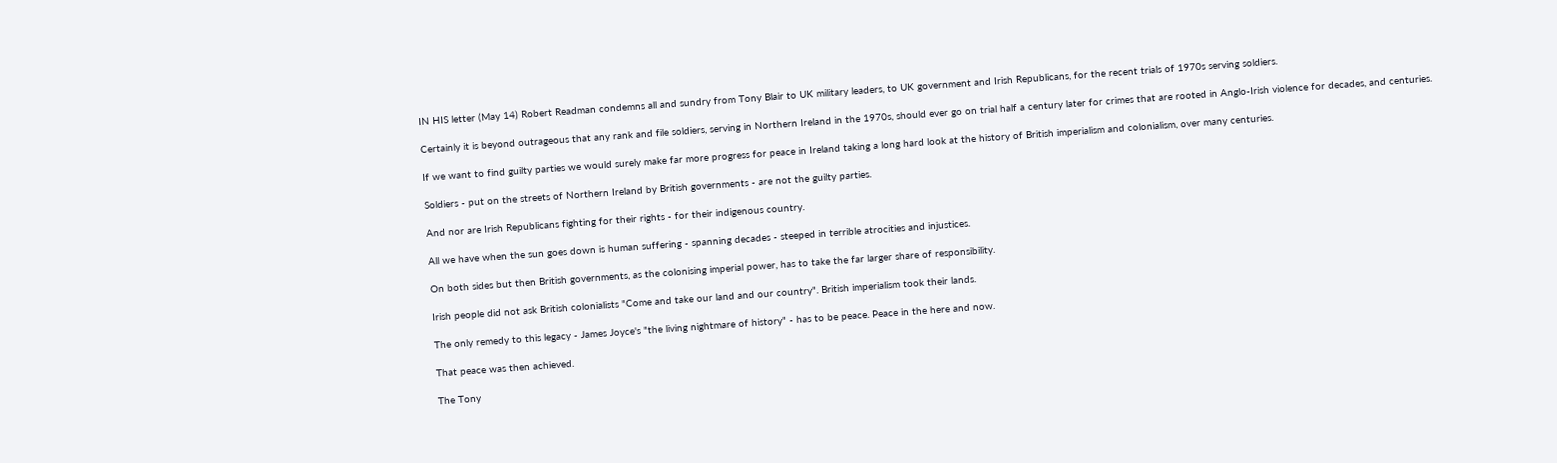IN HIS letter (May 14) Robert Readman condemns all and sundry from Tony Blair to UK military leaders, to UK government and Irish Republicans, for the recent trials of 1970s serving soldiers.

Certainly it is beyond outrageous that any rank and file soldiers, serving in Northern Ireland in the 1970s, should ever go on trial half a century later for crimes that are rooted in Anglo-Irish violence for decades, and centuries.

If we want to find guilty parties we would surely make far more progress for peace in Ireland taking a long hard look at the history of British imperialism and colonialism, over many centuries.

Soldiers - put on the streets of Northern Ireland by British governments - are not the guilty parties.

And nor are Irish Republicans fighting for their rights - for their indigenous country.

All we have when the sun goes down is human suffering - spanning decades - steeped in terrible atrocities and injustices.

On both sides but then British governments, as the colonising imperial power, has to take the far larger share of responsibility.

Irish people did not ask British colonialists "Come and take our land and our country". British imperialism took their lands.

The only remedy to this legacy - James Joyce's "the living nightmare of history" - has to be peace. Peace in the here and now.

That peace was then achieved.

The Tony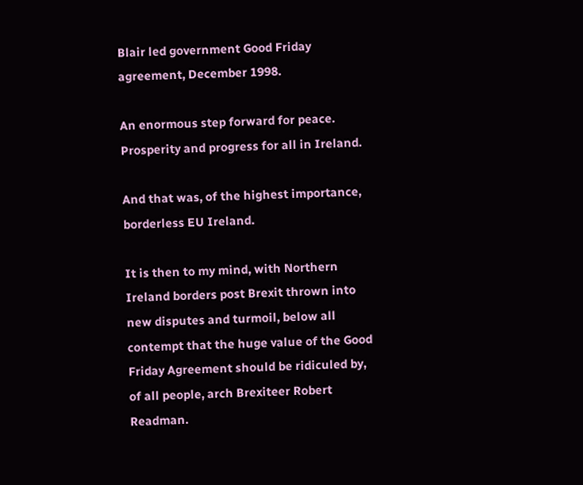Blair led government Good Friday agreement, December 1998.

An enormous step forward for peace. Prosperity and progress for all in Ireland.

And that was, of the highest importance, borderless EU Ireland.

It is then to my mind, with Northern Ireland borders post Brexit thrown into new disputes and turmoil, below all contempt that the huge value of the Good Friday Agreement should be ridiculed by, of all people, arch Brexiteer Robert Readman.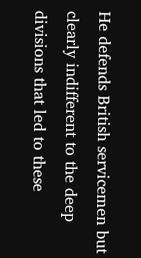He defends British servicemen but clearly indifferent to the deep divisions that led to these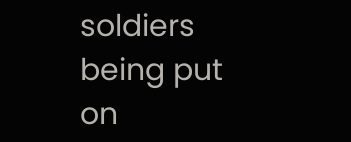soldiers being put on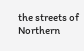the streets of Northern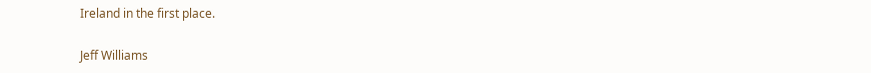Ireland in the first place.

Jeff Williams